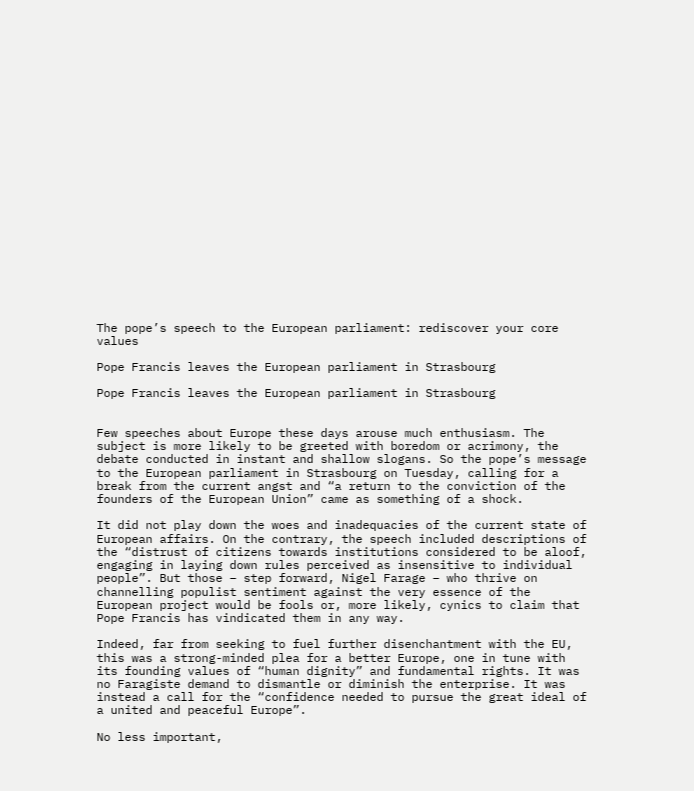The pope’s speech to the European parliament: rediscover your core values

Pope Francis leaves the European parliament in Strasbourg

Pope Francis leaves the European parliament in Strasbourg


Few speeches about Europe these days arouse much enthusiasm. The subject is more likely to be greeted with boredom or acrimony, the debate conducted in instant and shallow slogans. So the pope’s message to the European parliament in Strasbourg on Tuesday, calling for a break from the current angst and “a return to the conviction of the founders of the European Union” came as something of a shock.

It did not play down the woes and inadequacies of the current state of European affairs. On the contrary, the speech included descriptions of the “distrust of citizens towards institutions considered to be aloof, engaging in laying down rules perceived as insensitive to individual people”. But those – step forward, Nigel Farage – who thrive on channelling populist sentiment against the very essence of the European project would be fools or, more likely, cynics to claim that Pope Francis has vindicated them in any way.

Indeed, far from seeking to fuel further disenchantment with the EU, this was a strong-minded plea for a better Europe, one in tune with its founding values of “human dignity” and fundamental rights. It was no Faragiste demand to dismantle or diminish the enterprise. It was instead a call for the “confidence needed to pursue the great ideal of a united and peaceful Europe”.

No less important,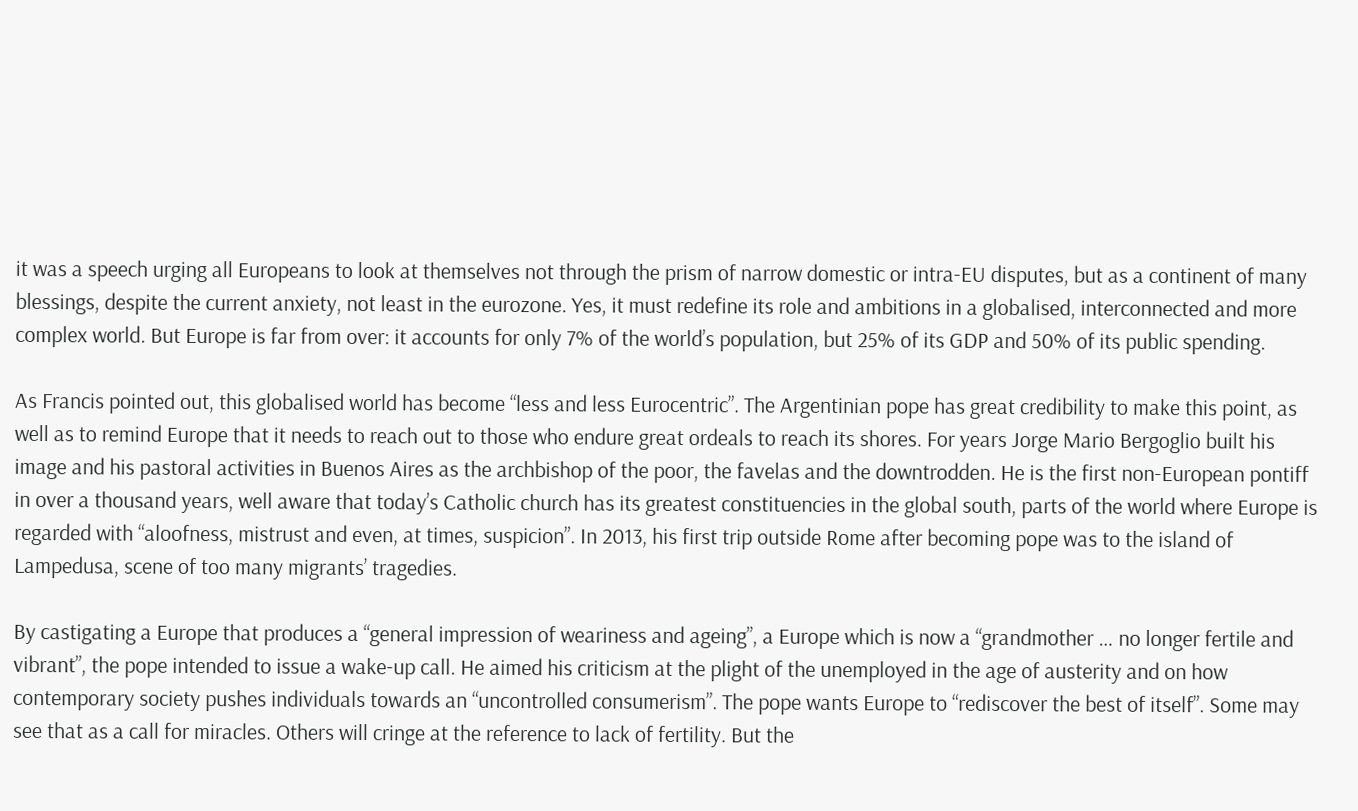it was a speech urging all Europeans to look at themselves not through the prism of narrow domestic or intra-EU disputes, but as a continent of many blessings, despite the current anxiety, not least in the eurozone. Yes, it must redefine its role and ambitions in a globalised, interconnected and more complex world. But Europe is far from over: it accounts for only 7% of the world’s population, but 25% of its GDP and 50% of its public spending.

As Francis pointed out, this globalised world has become “less and less Eurocentric”. The Argentinian pope has great credibility to make this point, as well as to remind Europe that it needs to reach out to those who endure great ordeals to reach its shores. For years Jorge Mario Bergoglio built his image and his pastoral activities in Buenos Aires as the archbishop of the poor, the favelas and the downtrodden. He is the first non-European pontiff in over a thousand years, well aware that today’s Catholic church has its greatest constituencies in the global south, parts of the world where Europe is regarded with “aloofness, mistrust and even, at times, suspicion”. In 2013, his first trip outside Rome after becoming pope was to the island of Lampedusa, scene of too many migrants’ tragedies.

By castigating a Europe that produces a “general impression of weariness and ageing”, a Europe which is now a “grandmother … no longer fertile and vibrant”, the pope intended to issue a wake-up call. He aimed his criticism at the plight of the unemployed in the age of austerity and on how contemporary society pushes individuals towards an “uncontrolled consumerism”. The pope wants Europe to “rediscover the best of itself”. Some may see that as a call for miracles. Others will cringe at the reference to lack of fertility. But the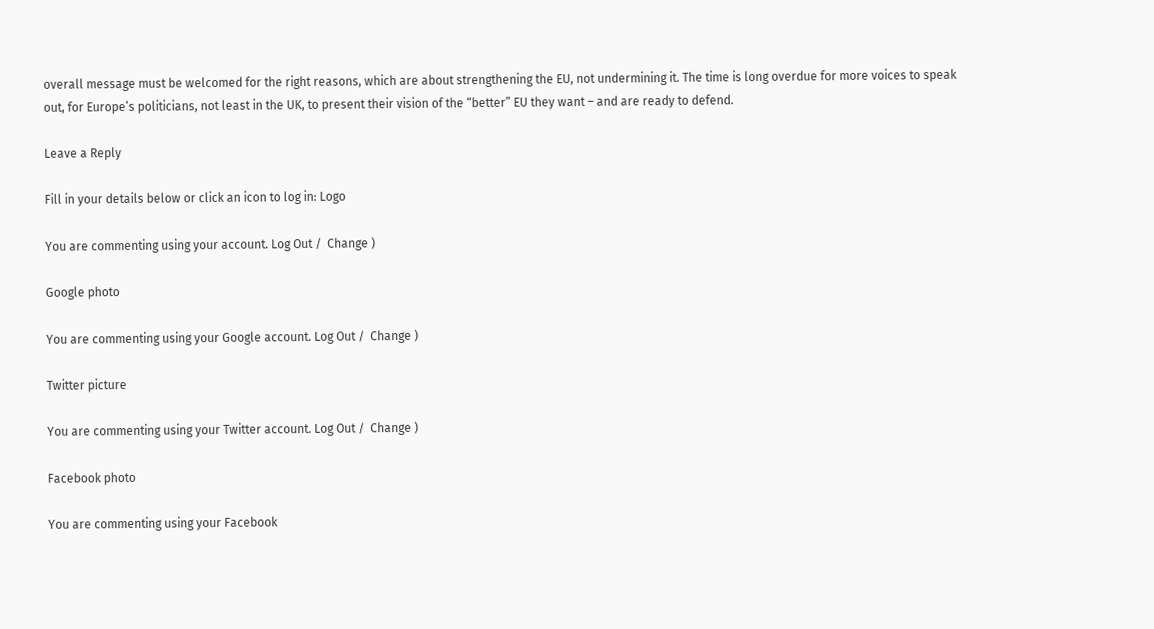overall message must be welcomed for the right reasons, which are about strengthening the EU, not undermining it. The time is long overdue for more voices to speak out, for Europe’s politicians, not least in the UK, to present their vision of the “better” EU they want – and are ready to defend.

Leave a Reply

Fill in your details below or click an icon to log in: Logo

You are commenting using your account. Log Out /  Change )

Google photo

You are commenting using your Google account. Log Out /  Change )

Twitter picture

You are commenting using your Twitter account. Log Out /  Change )

Facebook photo

You are commenting using your Facebook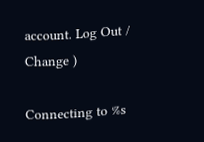account. Log Out /  Change )

Connecting to %s